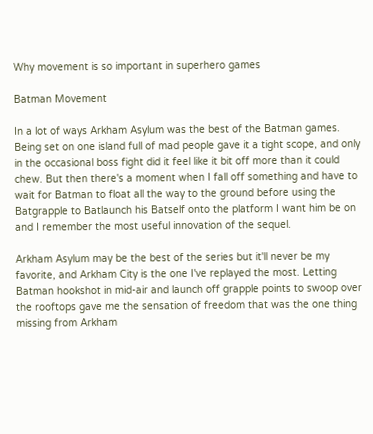Why movement is so important in superhero games

Batman Movement

In a lot of ways Arkham Asylum was the best of the Batman games. Being set on one island full of mad people gave it a tight scope, and only in the occasional boss fight did it feel like it bit off more than it could chew. But then there's a moment when I fall off something and have to wait for Batman to float all the way to the ground before using the Batgrapple to Batlaunch his Batself onto the platform I want him be on and I remember the most useful innovation of the sequel.

Arkham Asylum may be the best of the series but it'll never be my favorite, and Arkham City is the one I've replayed the most. Letting Batman hookshot in mid-air and launch off grapple points to swoop over the rooftops gave me the sensation of freedom that was the one thing missing from Arkham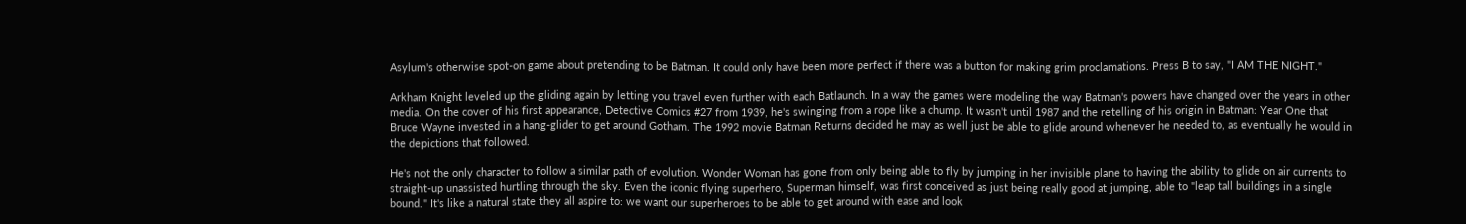Asylum's otherwise spot-on game about pretending to be Batman. It could only have been more perfect if there was a button for making grim proclamations. Press B to say, "I AM THE NIGHT."

Arkham Knight leveled up the gliding again by letting you travel even further with each Batlaunch. In a way the games were modeling the way Batman's powers have changed over the years in other media. On the cover of his first appearance, Detective Comics #27 from 1939, he's swinging from a rope like a chump. It wasn't until 1987 and the retelling of his origin in Batman: Year One that Bruce Wayne invested in a hang-glider to get around Gotham. The 1992 movie Batman Returns decided he may as well just be able to glide around whenever he needed to, as eventually he would in the depictions that followed.

He's not the only character to follow a similar path of evolution. Wonder Woman has gone from only being able to fly by jumping in her invisible plane to having the ability to glide on air currents to straight-up unassisted hurtling through the sky. Even the iconic flying superhero, Superman himself, was first conceived as just being really good at jumping, able to "leap tall buildings in a single bound." It's like a natural state they all aspire to: we want our superheroes to be able to get around with ease and look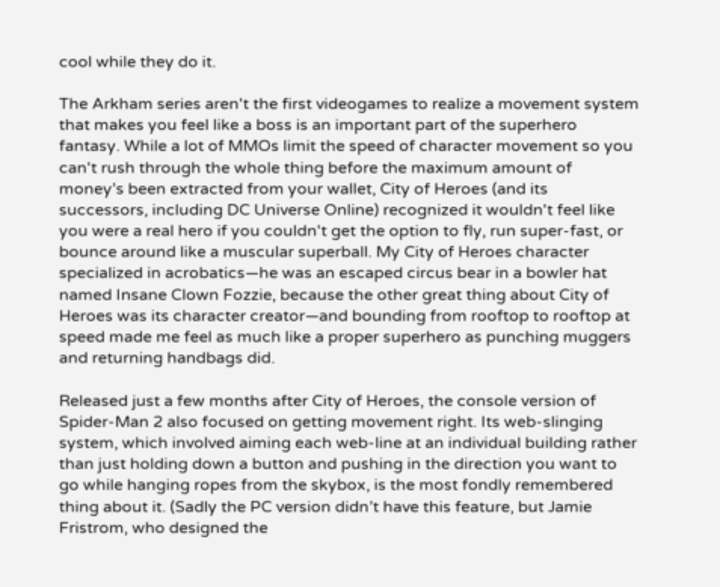cool while they do it.

The Arkham series aren't the first videogames to realize a movement system that makes you feel like a boss is an important part of the superhero fantasy. While a lot of MMOs limit the speed of character movement so you can't rush through the whole thing before the maximum amount of money’s been extracted from your wallet, City of Heroes (and its successors, including DC Universe Online) recognized it wouldn't feel like you were a real hero if you couldn't get the option to fly, run super-fast, or bounce around like a muscular superball. My City of Heroes character specialized in acrobatics—he was an escaped circus bear in a bowler hat named Insane Clown Fozzie, because the other great thing about City of Heroes was its character creator—and bounding from rooftop to rooftop at speed made me feel as much like a proper superhero as punching muggers and returning handbags did.

Released just a few months after City of Heroes, the console version of Spider-Man 2 also focused on getting movement right. Its web-slinging system, which involved aiming each web-line at an individual building rather than just holding down a button and pushing in the direction you want to go while hanging ropes from the skybox, is the most fondly remembered thing about it. (Sadly the PC version didn’t have this feature, but Jamie Fristrom, who designed the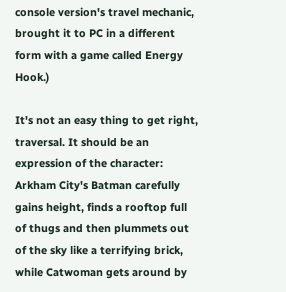console version's travel mechanic, brought it to PC in a different form with a game called Energy Hook.)

It's not an easy thing to get right, traversal. It should be an expression of the character: Arkham City's Batman carefully gains height, finds a rooftop full of thugs and then plummets out of the sky like a terrifying brick, while Catwoman gets around by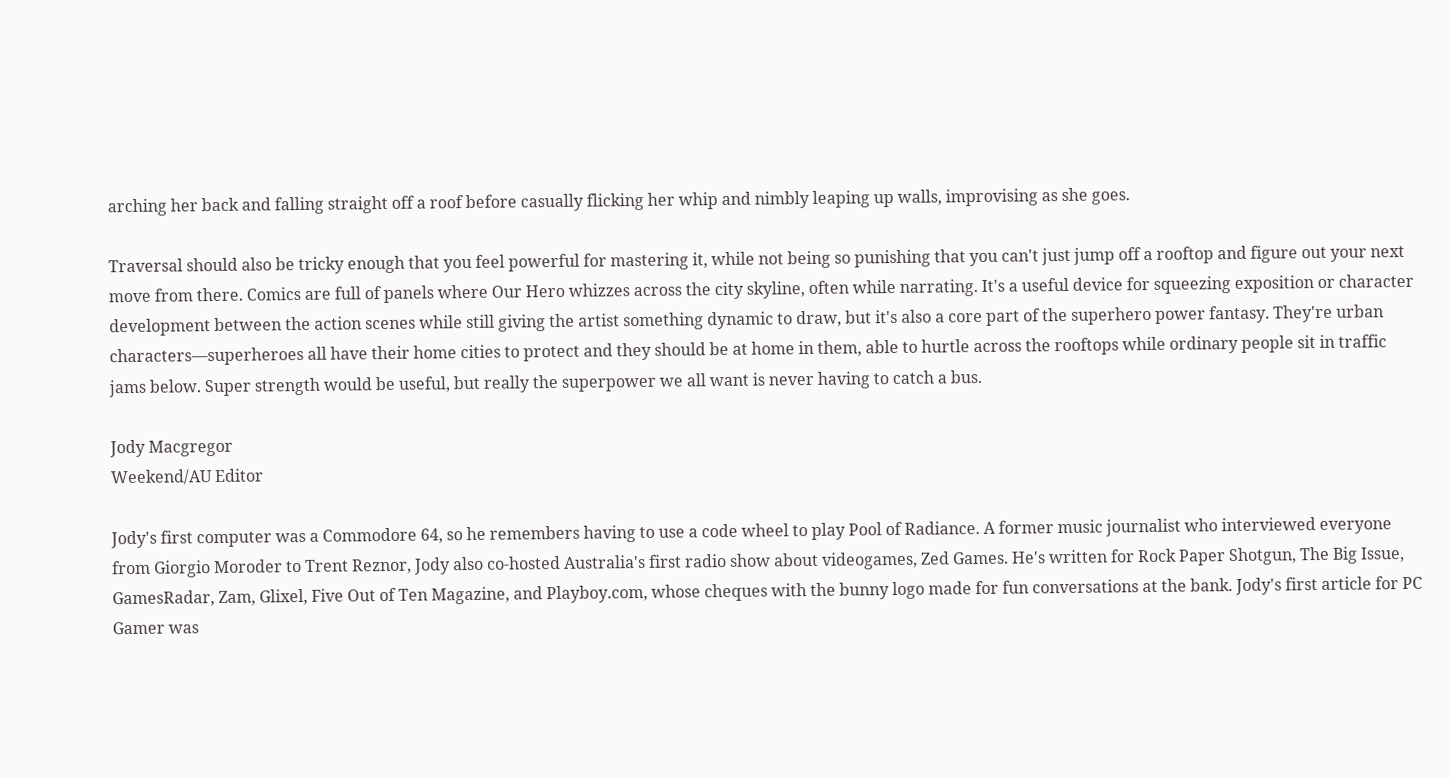arching her back and falling straight off a roof before casually flicking her whip and nimbly leaping up walls, improvising as she goes.

Traversal should also be tricky enough that you feel powerful for mastering it, while not being so punishing that you can't just jump off a rooftop and figure out your next move from there. Comics are full of panels where Our Hero whizzes across the city skyline, often while narrating. It's a useful device for squeezing exposition or character development between the action scenes while still giving the artist something dynamic to draw, but it's also a core part of the superhero power fantasy. They're urban characters—superheroes all have their home cities to protect and they should be at home in them, able to hurtle across the rooftops while ordinary people sit in traffic jams below. Super strength would be useful, but really the superpower we all want is never having to catch a bus.

Jody Macgregor
Weekend/AU Editor

Jody's first computer was a Commodore 64, so he remembers having to use a code wheel to play Pool of Radiance. A former music journalist who interviewed everyone from Giorgio Moroder to Trent Reznor, Jody also co-hosted Australia's first radio show about videogames, Zed Games. He's written for Rock Paper Shotgun, The Big Issue, GamesRadar, Zam, Glixel, Five Out of Ten Magazine, and Playboy.com, whose cheques with the bunny logo made for fun conversations at the bank. Jody's first article for PC Gamer was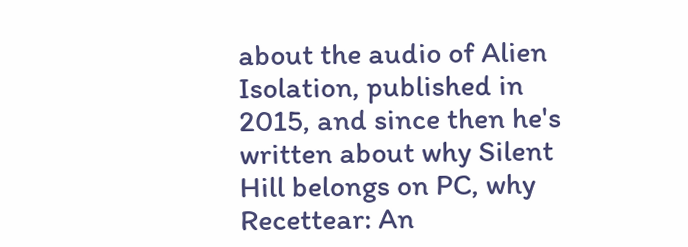about the audio of Alien Isolation, published in 2015, and since then he's written about why Silent Hill belongs on PC, why Recettear: An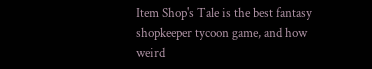Item Shop's Tale is the best fantasy shopkeeper tycoon game, and how weird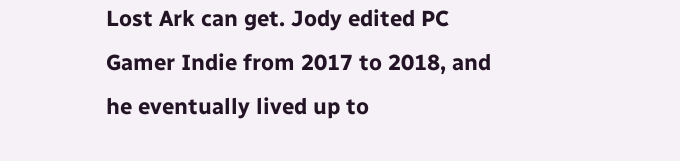Lost Ark can get. Jody edited PC Gamer Indie from 2017 to 2018, and he eventually lived up to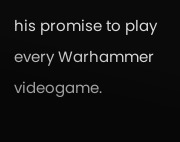his promise to play every Warhammer videogame.